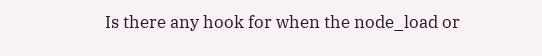Is there any hook for when the node_load or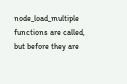node_load_multiple functions are called, but before they are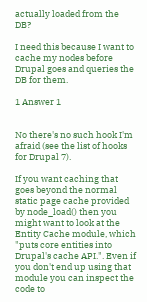actually loaded from the DB?

I need this because I want to cache my nodes before Drupal goes and queries the DB for them.

1 Answer 1


No there's no such hook I'm afraid (see the list of hooks for Drupal 7).

If you want caching that goes beyond the normal static page cache provided by node_load() then you might want to look at the Entity Cache module, which "puts core entities into Drupal's cache API.". Even if you don't end up using that module you can inspect the code to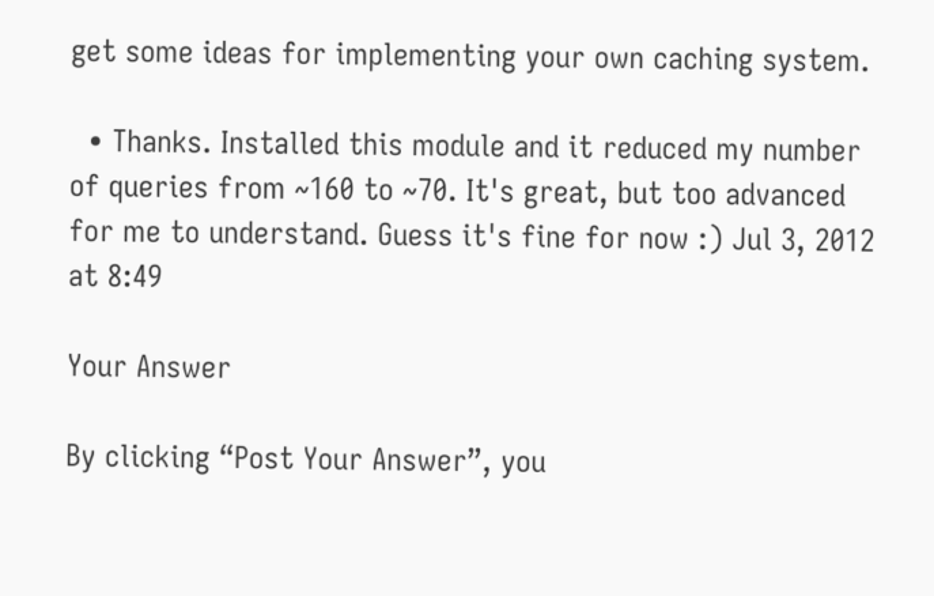get some ideas for implementing your own caching system.

  • Thanks. Installed this module and it reduced my number of queries from ~160 to ~70. It's great, but too advanced for me to understand. Guess it's fine for now :) Jul 3, 2012 at 8:49

Your Answer

By clicking “Post Your Answer”, you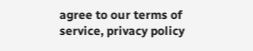agree to our terms of service, privacy policy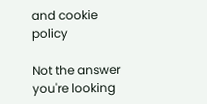and cookie policy

Not the answer you're looking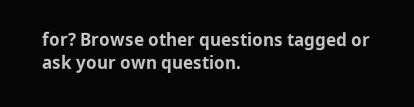for? Browse other questions tagged or ask your own question.